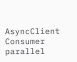AsyncClient Consumer parallel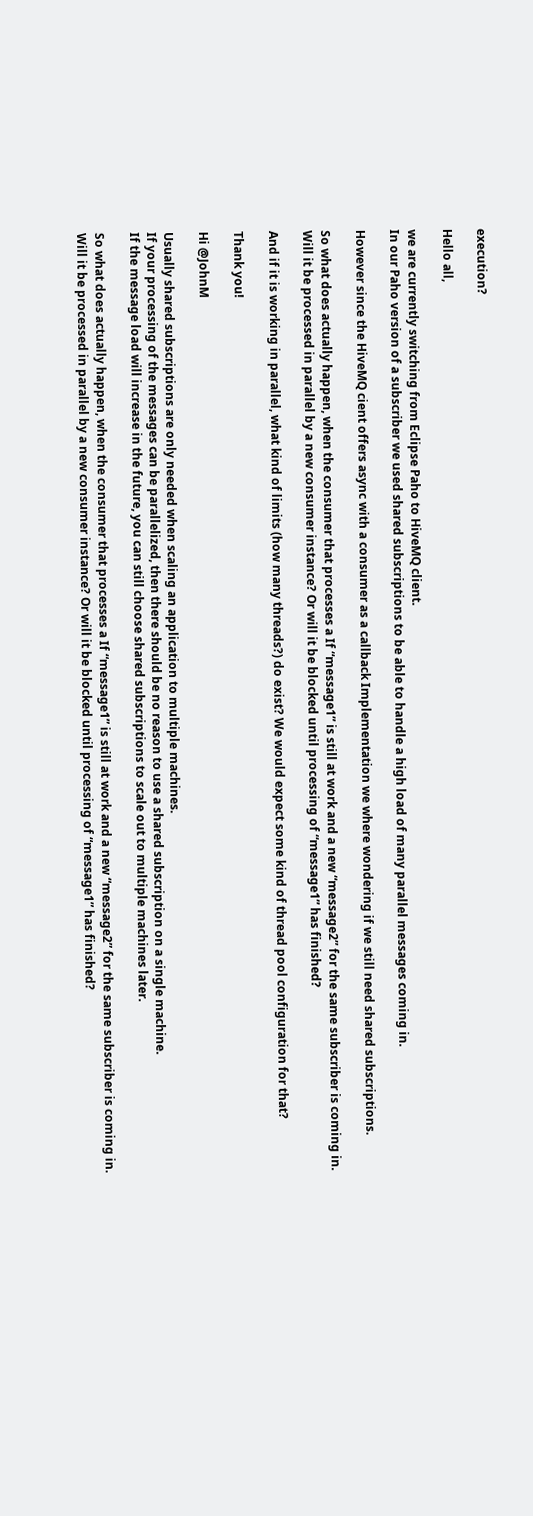execution?

Hello all,

we are currently switching from Eclipse Paho to HiveMQ client.
In our Paho version of a subscriber we used shared subscriptions to be able to handle a high load of many parallel messages coming in.

However since the HiveMQ cient offers async with a consumer as a callback Implementation we where wondering if we still need shared subscriptions.

So what does actually happen, when the consumer that processes a If “message1” is still at work and a new “message2” for the same subscriber is coming in. Will it be processed in parallel by a new consumer instance? Or will it be blocked until processing of “message1” has finished?

And if it is working in parallel, what kind of limits (how many threads?) do exist? We would expect some kind of thread pool configuration for that?

Thank you!

Hi @JohnM

Usually shared subscriptions are only needed when scaling an application to multiple machines.
If your processing of the messages can be parallelized, then there should be no reason to use a shared subscription on a single machine.
If the message load will increase in the future, you can still choose shared subscriptions to scale out to multiple machines later.

So what does actually happen, when the consumer that processes a If “message1” is still at work and a new “message2” for the same subscriber is coming in. Will it be processed in parallel by a new consumer instance? Or will it be blocked until processing of “message1” has finished?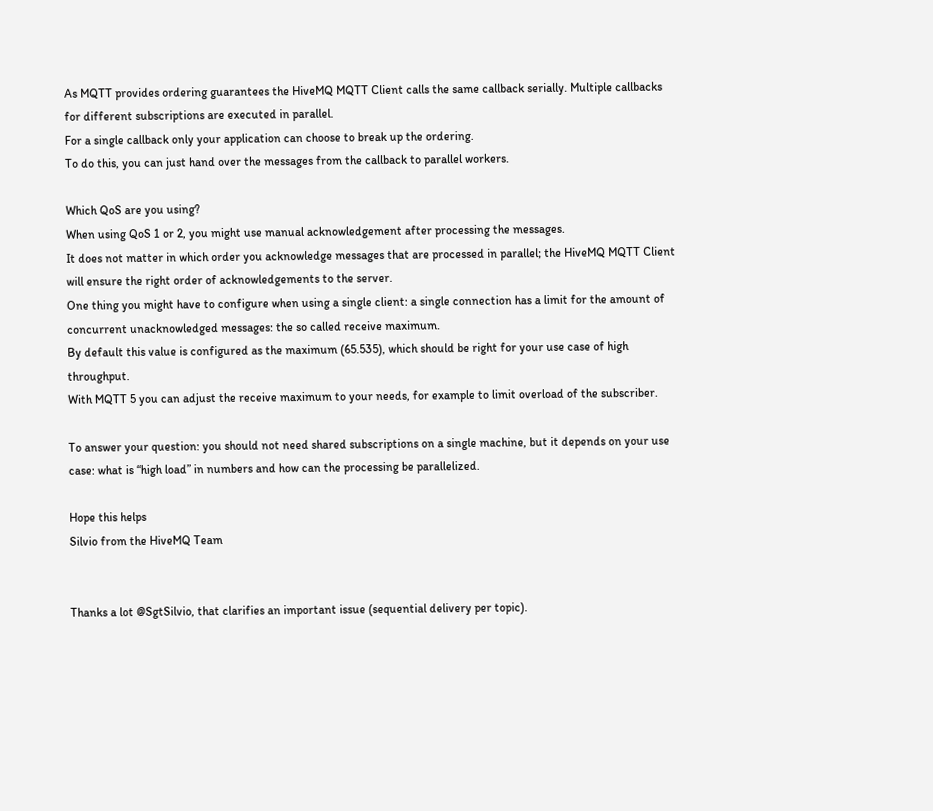As MQTT provides ordering guarantees the HiveMQ MQTT Client calls the same callback serially. Multiple callbacks for different subscriptions are executed in parallel.
For a single callback only your application can choose to break up the ordering.
To do this, you can just hand over the messages from the callback to parallel workers.

Which QoS are you using?
When using QoS 1 or 2, you might use manual acknowledgement after processing the messages.
It does not matter in which order you acknowledge messages that are processed in parallel; the HiveMQ MQTT Client will ensure the right order of acknowledgements to the server.
One thing you might have to configure when using a single client: a single connection has a limit for the amount of concurrent unacknowledged messages: the so called receive maximum.
By default this value is configured as the maximum (65.535), which should be right for your use case of high throughput.
With MQTT 5 you can adjust the receive maximum to your needs, for example to limit overload of the subscriber.

To answer your question: you should not need shared subscriptions on a single machine, but it depends on your use case: what is “high load” in numbers and how can the processing be parallelized.

Hope this helps
Silvio from the HiveMQ Team


Thanks a lot @SgtSilvio, that clarifies an important issue (sequential delivery per topic).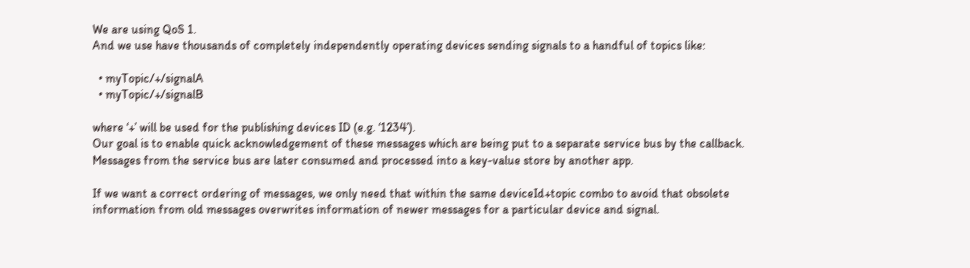We are using QoS 1.
And we use have thousands of completely independently operating devices sending signals to a handful of topics like:

  • myTopic/+/signalA
  • myTopic/+/signalB

where ‘+’ will be used for the publishing devices ID (e.g. ‘1234’).
Our goal is to enable quick acknowledgement of these messages which are being put to a separate service bus by the callback.
Messages from the service bus are later consumed and processed into a key-value store by another app.

If we want a correct ordering of messages, we only need that within the same deviceId+topic combo to avoid that obsolete information from old messages overwrites information of newer messages for a particular device and signal.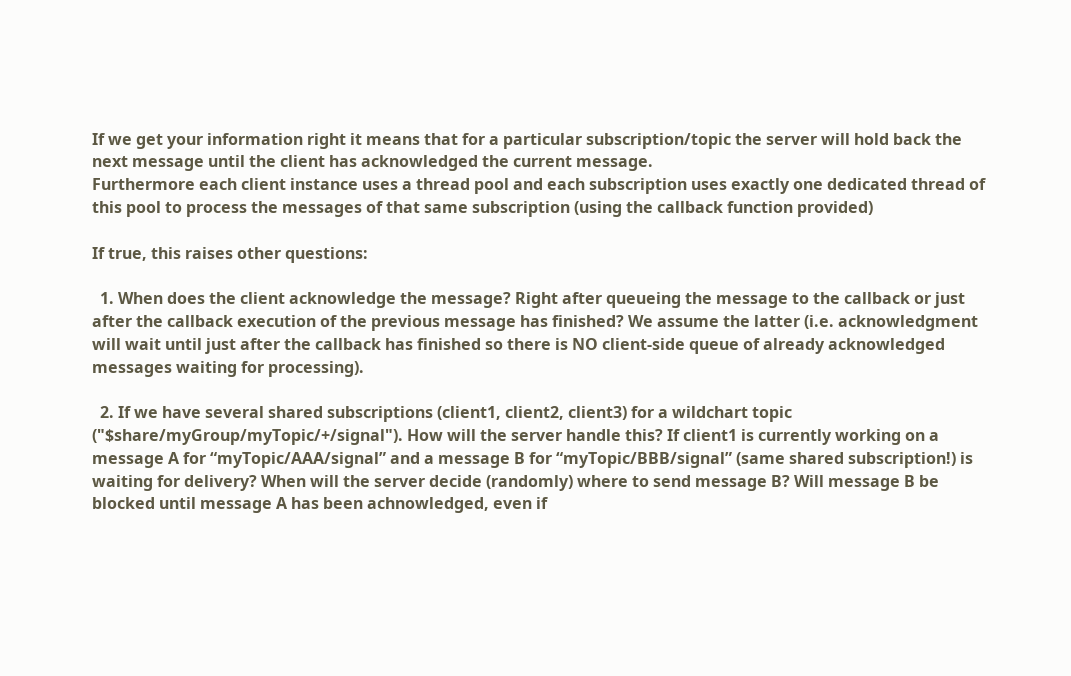If we get your information right it means that for a particular subscription/topic the server will hold back the next message until the client has acknowledged the current message.
Furthermore each client instance uses a thread pool and each subscription uses exactly one dedicated thread of this pool to process the messages of that same subscription (using the callback function provided)

If true, this raises other questions:

  1. When does the client acknowledge the message? Right after queueing the message to the callback or just after the callback execution of the previous message has finished? We assume the latter (i.e. acknowledgment will wait until just after the callback has finished so there is NO client-side queue of already acknowledged messages waiting for processing).

  2. If we have several shared subscriptions (client1, client2, client3) for a wildchart topic ("$share/myGroup/myTopic/+/signal"). How will the server handle this? If client1 is currently working on a message A for “myTopic/AAA/signal” and a message B for “myTopic/BBB/signal” (same shared subscription!) is waiting for delivery? When will the server decide (randomly) where to send message B? Will message B be blocked until message A has been achnowledged, even if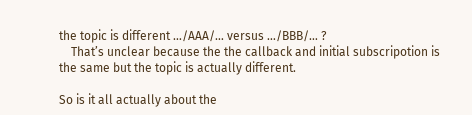the topic is different …/AAA/… versus …/BBB/… ?
    That’s unclear because the the callback and initial subscripotion is the same but the topic is actually different.

So is it all actually about the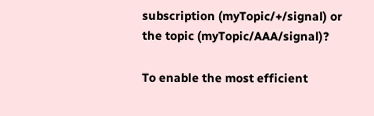subscription (myTopic/+/signal) or the topic (myTopic/AAA/signal)?

To enable the most efficient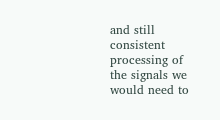and still consistent processing of the signals we would need to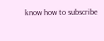know how to subscribe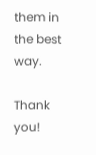them in the best way.

Thank you!